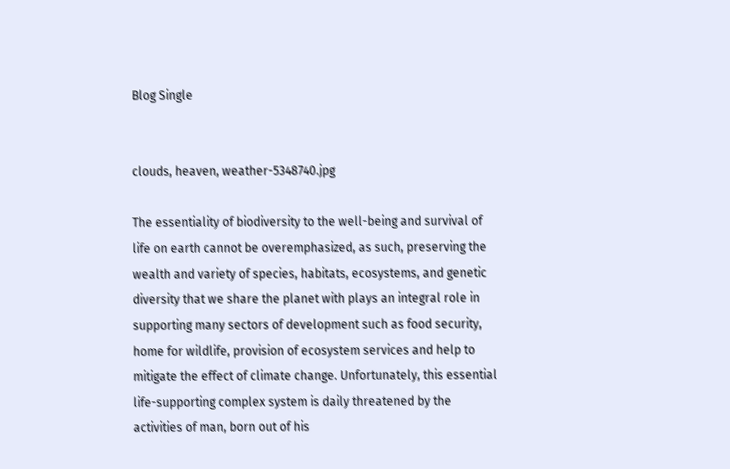Blog Single


clouds, heaven, weather-5348740.jpg

The essentiality of biodiversity to the well-being and survival of life on earth cannot be overemphasized, as such, preserving the wealth and variety of species, habitats, ecosystems, and genetic diversity that we share the planet with plays an integral role in supporting many sectors of development such as food security, home for wildlife, provision of ecosystem services and help to mitigate the effect of climate change. Unfortunately, this essential life-supporting complex system is daily threatened by the activities of man, born out of his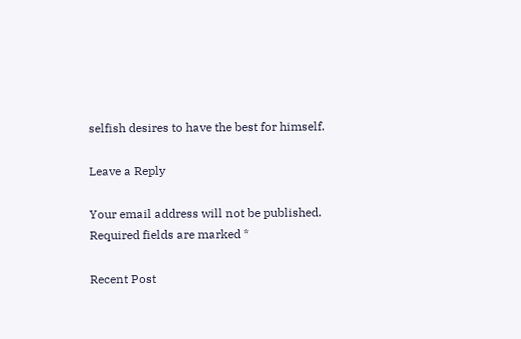selfish desires to have the best for himself.

Leave a Reply

Your email address will not be published. Required fields are marked *

Recent Post